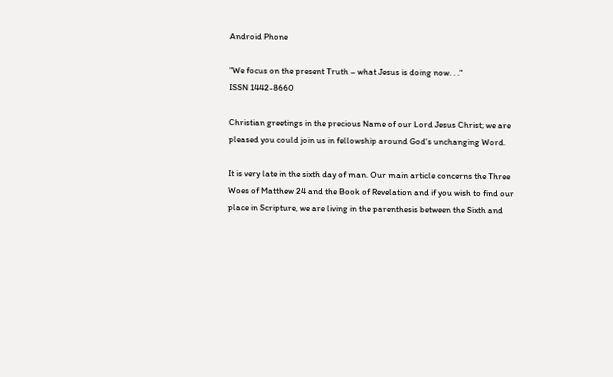Android Phone

"We focus on the present Truth – what Jesus is doing now. . ."
ISSN 1442-8660

Christian greetings in the precious Name of our Lord Jesus Christ; we are pleased you could join us in fellowship around God's unchanging Word.

It is very late in the sixth day of man. Our main article concerns the Three Woes of Matthew 24 and the Book of Revelation and if you wish to find our place in Scripture, we are living in the parenthesis between the Sixth and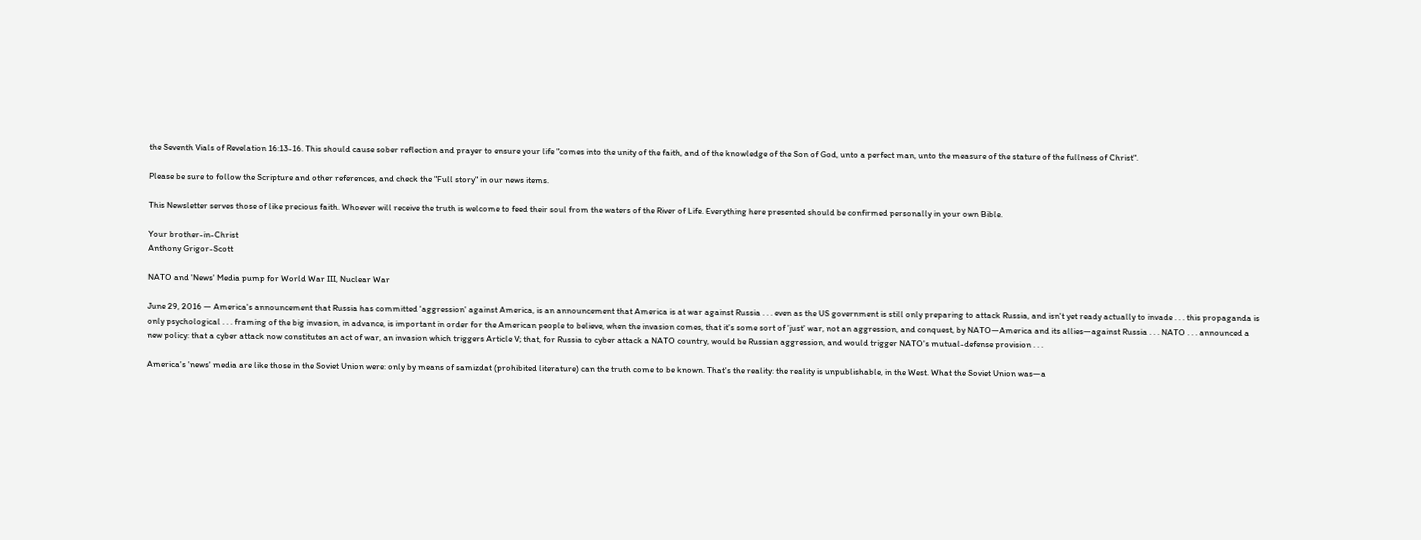the Seventh Vials of Revelation 16:13-16. This should cause sober reflection and prayer to ensure your life "comes into the unity of the faith, and of the knowledge of the Son of God, unto a perfect man, unto the measure of the stature of the fullness of Christ".

Please be sure to follow the Scripture and other references, and check the "Full story" in our news items.

This Newsletter serves those of like precious faith. Whoever will receive the truth is welcome to feed their soul from the waters of the River of Life. Everything here presented should be confirmed personally in your own Bible.

Your brother-in-Christ
Anthony Grigor-Scott

NATO and 'News' Media pump for World War III, Nuclear War

June 29, 2016 — America's announcement that Russia has committed 'aggression' against America, is an announcement that America is at war against Russia . . . even as the US government is still only preparing to attack Russia, and isn't yet ready actually to invade . . . this propaganda is only psychological . . . framing of the big invasion, in advance, is important in order for the American people to believe, when the invasion comes, that it's some sort of 'just' war, not an aggression, and conquest, by NATO—America and its allies—against Russia . . . NATO . . . announced a new policy: that a cyber attack now constitutes an act of war, an invasion which triggers Article V; that, for Russia to cyber attack a NATO country, would be Russian aggression, and would trigger NATO's mutual-defense provision . . .

America's 'news' media are like those in the Soviet Union were: only by means of samizdat (prohibited literature) can the truth come to be known. That's the reality: the reality is unpublishable, in the West. What the Soviet Union was—a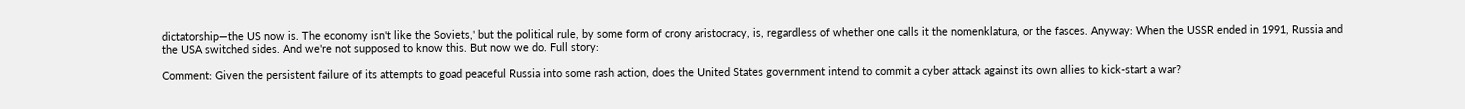dictatorship—the US now is. The economy isn't like the Soviets,' but the political rule, by some form of crony aristocracy, is, regardless of whether one calls it the nomenklatura, or the fasces. Anyway: When the USSR ended in 1991, Russia and the USA switched sides. And we're not supposed to know this. But now we do. Full story:

Comment: Given the persistent failure of its attempts to goad peaceful Russia into some rash action, does the United States government intend to commit a cyber attack against its own allies to kick-start a war?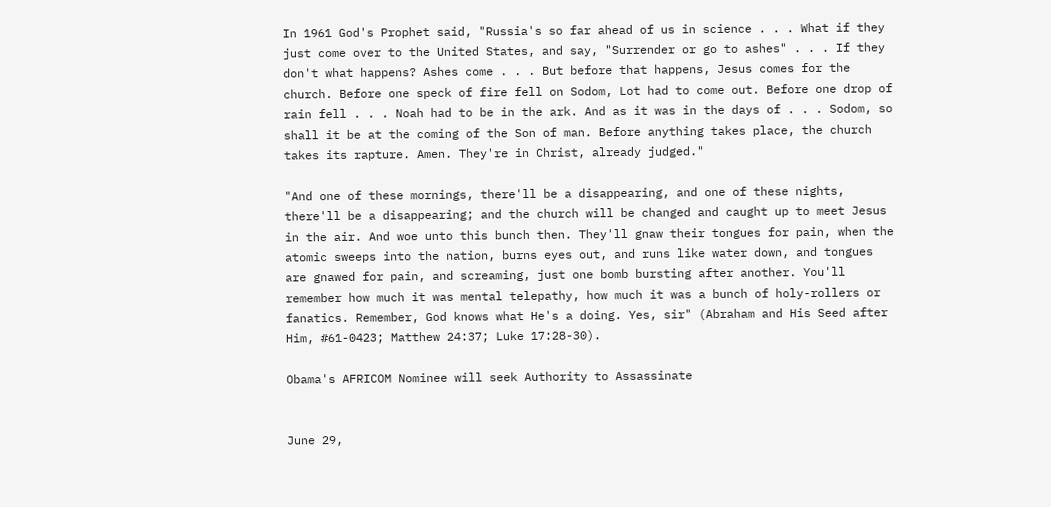In 1961 God's Prophet said, "Russia's so far ahead of us in science . . . What if they just come over to the United States, and say, "Surrender or go to ashes" . . . If they don't what happens? Ashes come . . . But before that happens, Jesus comes for the church. Before one speck of fire fell on Sodom, Lot had to come out. Before one drop of rain fell . . . Noah had to be in the ark. And as it was in the days of . . . Sodom, so shall it be at the coming of the Son of man. Before anything takes place, the church takes its rapture. Amen. They're in Christ, already judged."

"And one of these mornings, there'll be a disappearing, and one of these nights, there'll be a disappearing; and the church will be changed and caught up to meet Jesus in the air. And woe unto this bunch then. They'll gnaw their tongues for pain, when the atomic sweeps into the nation, burns eyes out, and runs like water down, and tongues are gnawed for pain, and screaming, just one bomb bursting after another. You'll remember how much it was mental telepathy, how much it was a bunch of holy-rollers or fanatics. Remember, God knows what He's a doing. Yes, sir" (Abraham and His Seed after Him, #61-0423; Matthew 24:37; Luke 17:28-30).

Obama's AFRICOM Nominee will seek Authority to Assassinate


June 29,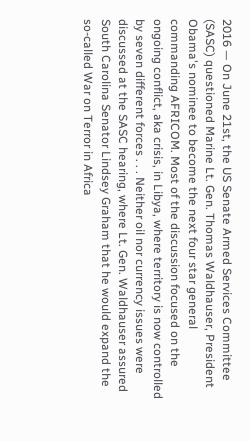2016 — On June 21st, the US Senate Armed Services Committee (SASC) questioned Marine Lt. Gen. Thomas Waldhauser, President Obama's nominee to become the next four star general commanding AFRICOM. Most of the discussion focused on the ongoing conflict, aka crisis, in Libya, where territory is now controlled by seven different forces . . . Neither oil nor currency issues were discussed at the SASC hearing, where Lt. Gen. Waldhauser assured South Carolina Senator Lindsey Graham that he would expand the so-called War on Terror in Africa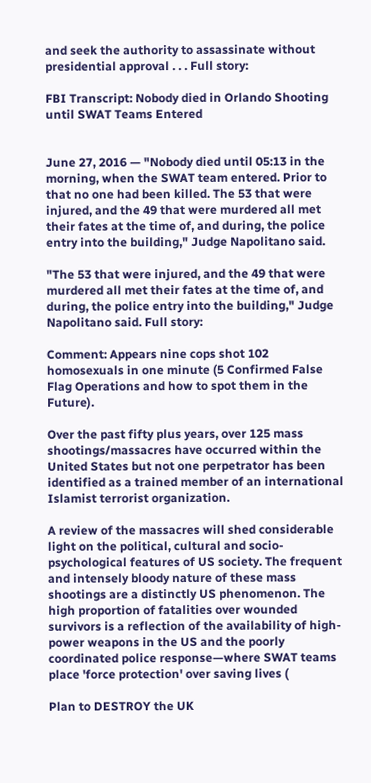and seek the authority to assassinate without presidential approval . . . Full story:

FBI Transcript: Nobody died in Orlando Shooting until SWAT Teams Entered


June 27, 2016 — "Nobody died until 05:13 in the morning, when the SWAT team entered. Prior to that no one had been killed. The 53 that were injured, and the 49 that were murdered all met their fates at the time of, and during, the police entry into the building," Judge Napolitano said.

"The 53 that were injured, and the 49 that were murdered all met their fates at the time of, and during, the police entry into the building," Judge Napolitano said. Full story:

Comment: Appears nine cops shot 102 homosexuals in one minute (5 Confirmed False Flag Operations and how to spot them in the Future).

Over the past fifty plus years, over 125 mass shootings/massacres have occurred within the United States but not one perpetrator has been identified as a trained member of an international Islamist terrorist organization.

A review of the massacres will shed considerable light on the political, cultural and socio-psychological features of US society. The frequent and intensely bloody nature of these mass shootings are a distinctly US phenomenon. The high proportion of fatalities over wounded survivors is a reflection of the availability of high-power weapons in the US and the poorly coordinated police response—where SWAT teams place 'force protection' over saving lives (

Plan to DESTROY the UK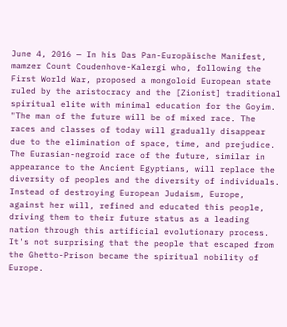June 4, 2016 — In his Das Pan-Europäische Manifest, mamzer Count Coudenhove-Kalergi who, following the First World War, proposed a mongoloid European state ruled by the aristocracy and the [Zionist] traditional spiritual elite with minimal education for the Goyim. "The man of the future will be of mixed race. The races and classes of today will gradually disappear due to the elimination of space, time, and prejudice. The Eurasian-negroid race of the future, similar in appearance to the Ancient Egyptians, will replace the diversity of peoples and the diversity of individuals. Instead of destroying European Judaism, Europe, against her will, refined and educated this people, driving them to their future status as a leading nation through this artificial evolutionary process. It's not surprising that the people that escaped from the Ghetto-Prison became the spiritual nobility of Europe.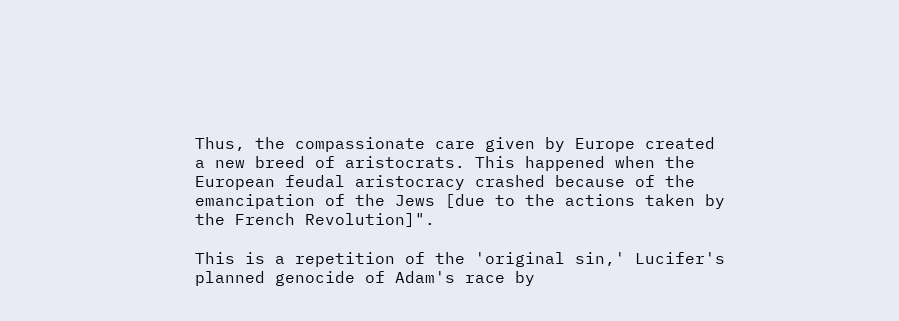Thus, the compassionate care given by Europe created a new breed of aristocrats. This happened when the European feudal aristocracy crashed because of the emancipation of the Jews [due to the actions taken by the French Revolution]".

This is a repetition of the 'original sin,' Lucifer's planned genocide of Adam's race by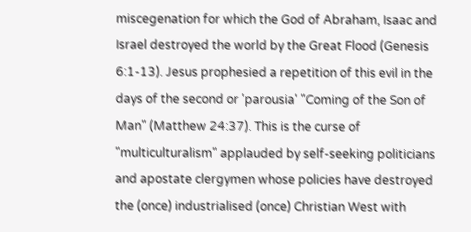miscegenation for which the God of Abraham, Isaac and Israel destroyed the world by the Great Flood (Genesis 6:1-13). Jesus prophesied a repetition of this evil in the days of the second or 'parousia' "Coming of the Son of Man" (Matthew 24:37). This is the curse of "multiculturalism" applauded by self-seeking politicians and apostate clergymen whose policies have destroyed the (once) industrialised (once) Christian West with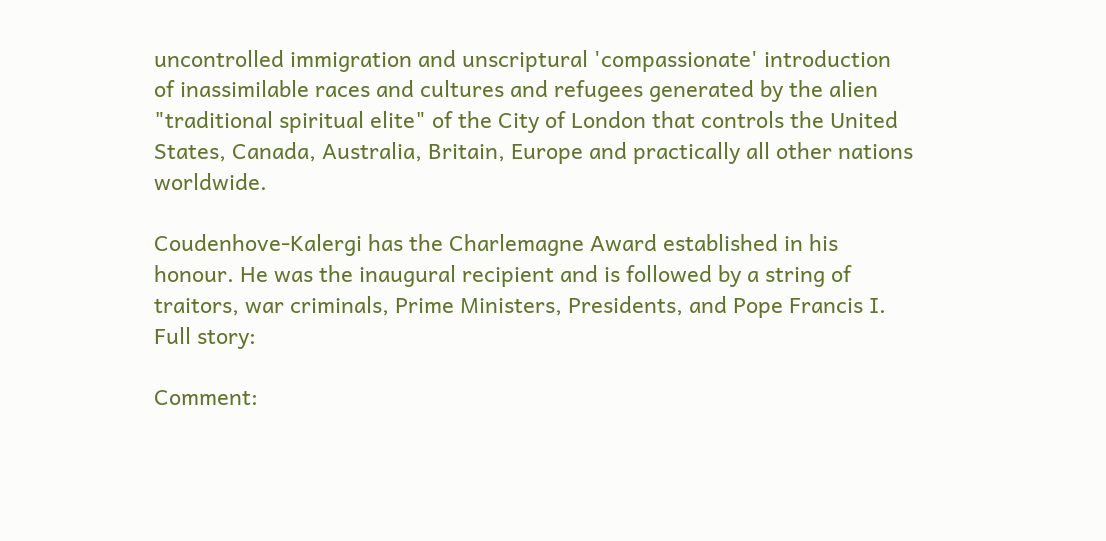uncontrolled immigration and unscriptural 'compassionate' introduction of inassimilable races and cultures and refugees generated by the alien "traditional spiritual elite" of the City of London that controls the United States, Canada, Australia, Britain, Europe and practically all other nations worldwide.

Coudenhove-Kalergi has the Charlemagne Award established in his honour. He was the inaugural recipient and is followed by a string of traitors, war criminals, Prime Ministers, Presidents, and Pope Francis I. Full story:

Comment: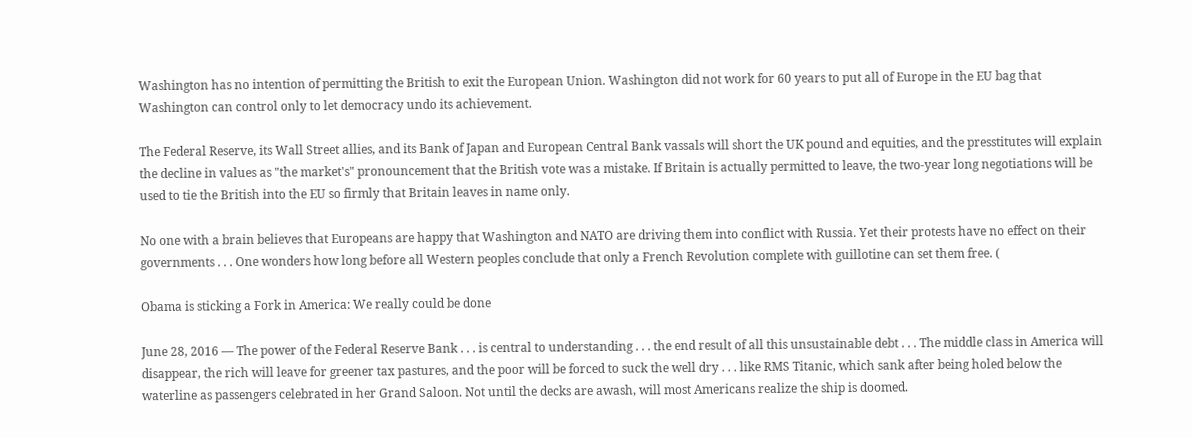Washington has no intention of permitting the British to exit the European Union. Washington did not work for 60 years to put all of Europe in the EU bag that Washington can control only to let democracy undo its achievement.

The Federal Reserve, its Wall Street allies, and its Bank of Japan and European Central Bank vassals will short the UK pound and equities, and the presstitutes will explain the decline in values as "the market's" pronouncement that the British vote was a mistake. If Britain is actually permitted to leave, the two-year long negotiations will be used to tie the British into the EU so firmly that Britain leaves in name only.

No one with a brain believes that Europeans are happy that Washington and NATO are driving them into conflict with Russia. Yet their protests have no effect on their governments . . . One wonders how long before all Western peoples conclude that only a French Revolution complete with guillotine can set them free. (

Obama is sticking a Fork in America: We really could be done

June 28, 2016 — The power of the Federal Reserve Bank . . . is central to understanding . . . the end result of all this unsustainable debt . . . The middle class in America will disappear, the rich will leave for greener tax pastures, and the poor will be forced to suck the well dry . . . like RMS Titanic, which sank after being holed below the waterline as passengers celebrated in her Grand Saloon. Not until the decks are awash, will most Americans realize the ship is doomed.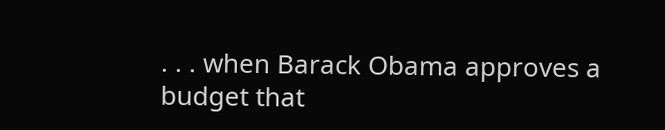. . . when Barack Obama approves a budget that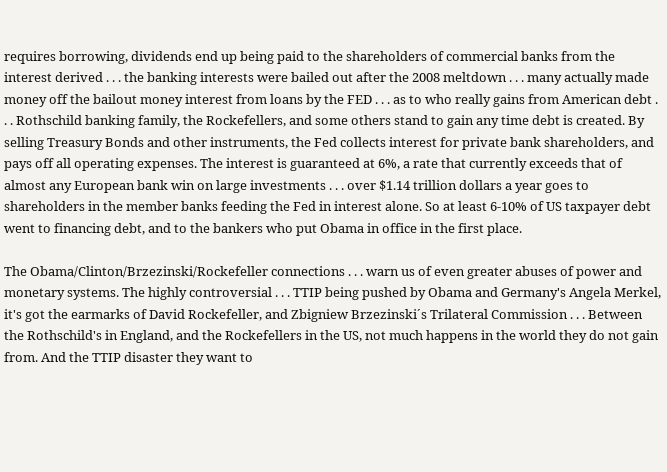requires borrowing, dividends end up being paid to the shareholders of commercial banks from the interest derived . . . the banking interests were bailed out after the 2008 meltdown . . . many actually made money off the bailout money interest from loans by the FED . . . as to who really gains from American debt . . . Rothschild banking family, the Rockefellers, and some others stand to gain any time debt is created. By selling Treasury Bonds and other instruments, the Fed collects interest for private bank shareholders, and pays off all operating expenses. The interest is guaranteed at 6%, a rate that currently exceeds that of almost any European bank win on large investments . . . over $1.14 trillion dollars a year goes to shareholders in the member banks feeding the Fed in interest alone. So at least 6-10% of US taxpayer debt went to financing debt, and to the bankers who put Obama in office in the first place.

The Obama/Clinton/Brzezinski/Rockefeller connections . . . warn us of even greater abuses of power and monetary systems. The highly controversial . . . TTIP being pushed by Obama and Germany's Angela Merkel, it's got the earmarks of David Rockefeller, and Zbigniew Brzezinski´s Trilateral Commission . . . Between the Rothschild's in England, and the Rockefellers in the US, not much happens in the world they do not gain from. And the TTIP disaster they want to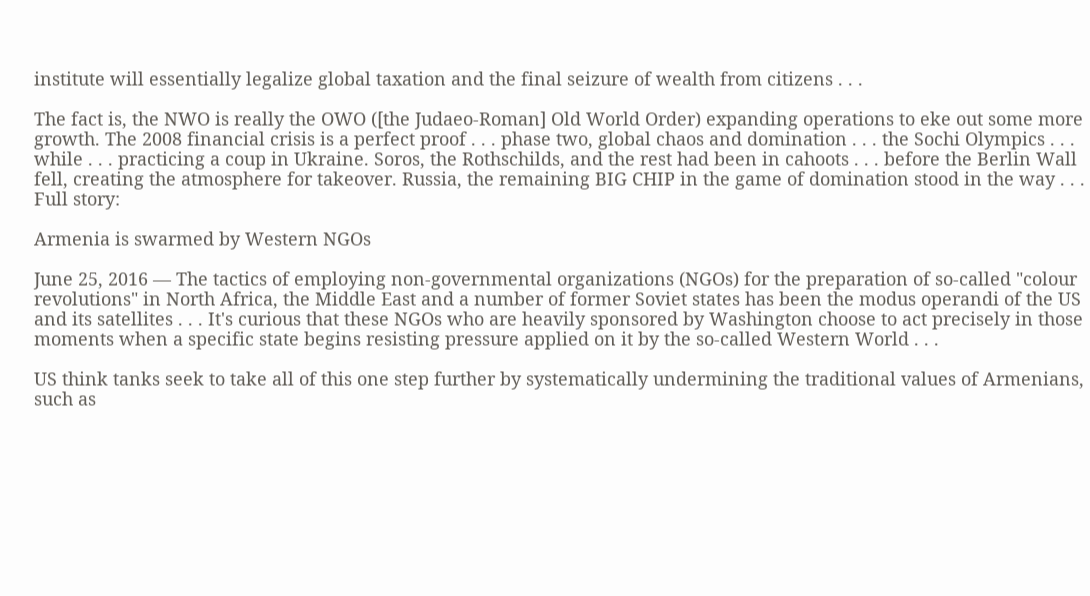institute will essentially legalize global taxation and the final seizure of wealth from citizens . . .

The fact is, the NWO is really the OWO ([the Judaeo-Roman] Old World Order) expanding operations to eke out some more growth. The 2008 financial crisis is a perfect proof . . . phase two, global chaos and domination . . . the Sochi Olympics . . . while . . . practicing a coup in Ukraine. Soros, the Rothschilds, and the rest had been in cahoots . . . before the Berlin Wall fell, creating the atmosphere for takeover. Russia, the remaining BIG CHIP in the game of domination stood in the way . . . Full story:

Armenia is swarmed by Western NGOs

June 25, 2016 — The tactics of employing non-governmental organizations (NGOs) for the preparation of so-called "colour revolutions" in North Africa, the Middle East and a number of former Soviet states has been the modus operandi of the US and its satellites . . . It's curious that these NGOs who are heavily sponsored by Washington choose to act precisely in those moments when a specific state begins resisting pressure applied on it by the so-called Western World . . .

US think tanks seek to take all of this one step further by systematically undermining the traditional values of Armenians, such as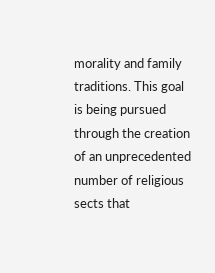morality and family traditions. This goal is being pursued through the creation of an unprecedented number of religious sects that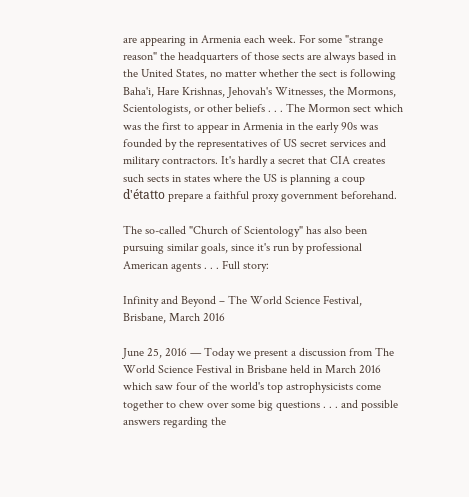are appearing in Armenia each week. For some "strange reason" the headquarters of those sects are always based in the United States, no matter whether the sect is following Baha'i, Hare Krishnas, Jehovah's Witnesses, the Mormons, Scientologists, or other beliefs . . . The Mormon sect which was the first to appear in Armenia in the early 90s was founded by the representatives of US secret services and military contractors. It's hardly a secret that CIA creates such sects in states where the US is planning a coup d'étatto prepare a faithful proxy government beforehand.

The so-called "Church of Scientology" has also been pursuing similar goals, since it's run by professional American agents . . . Full story:

Infinity and Beyond – The World Science Festival, Brisbane, March 2016

June 25, 2016 — Today we present a discussion from The World Science Festival in Brisbane held in March 2016 which saw four of the world's top astrophysicists come together to chew over some big questions . . . and possible answers regarding the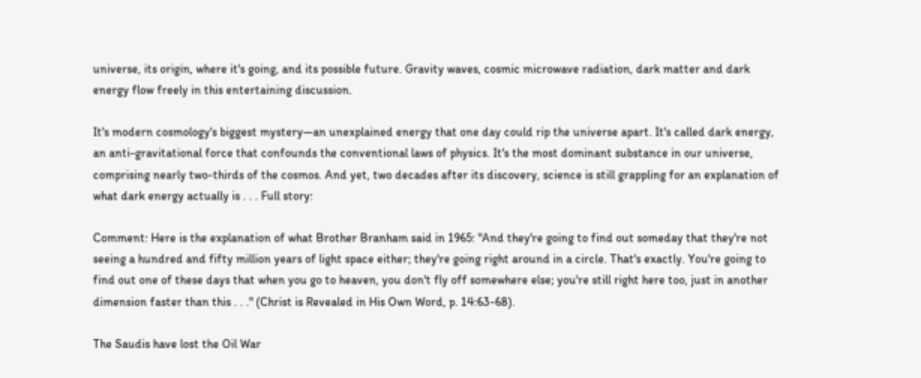universe, its origin, where it's going, and its possible future. Gravity waves, cosmic microwave radiation, dark matter and dark energy flow freely in this entertaining discussion.

It's modern cosmology's biggest mystery—an unexplained energy that one day could rip the universe apart. It's called dark energy, an anti-gravitational force that confounds the conventional laws of physics. It's the most dominant substance in our universe, comprising nearly two-thirds of the cosmos. And yet, two decades after its discovery, science is still grappling for an explanation of what dark energy actually is . . . Full story:

Comment: Here is the explanation of what Brother Branham said in 1965: "And they're going to find out someday that they're not seeing a hundred and fifty million years of light space either; they're going right around in a circle. That's exactly. You're going to find out one of these days that when you go to heaven, you don't fly off somewhere else; you're still right here too, just in another dimension faster than this . . ." (Christ is Revealed in His Own Word, p. 14:63-68).

The Saudis have lost the Oil War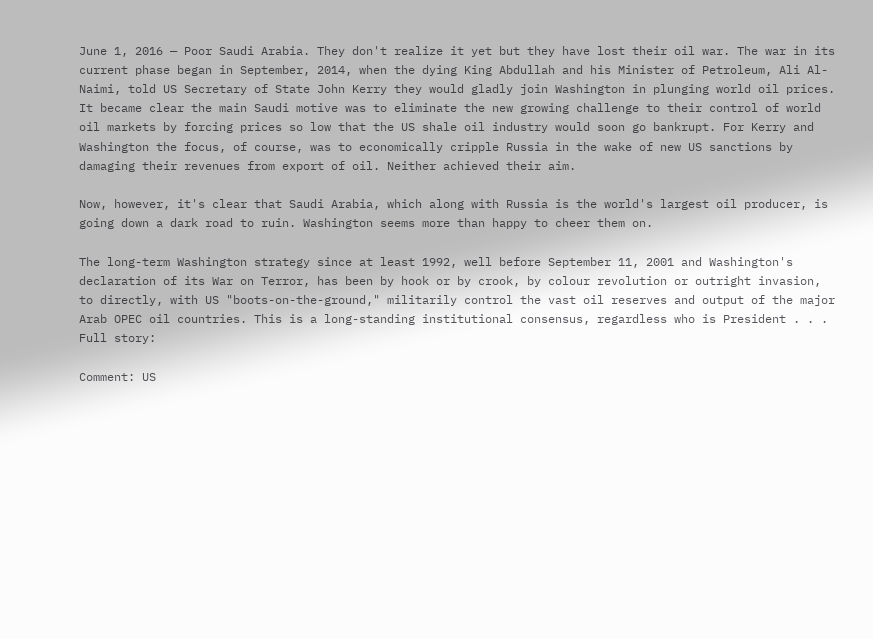June 1, 2016 — Poor Saudi Arabia. They don't realize it yet but they have lost their oil war. The war in its current phase began in September, 2014, when the dying King Abdullah and his Minister of Petroleum, Ali Al-Naimi, told US Secretary of State John Kerry they would gladly join Washington in plunging world oil prices. It became clear the main Saudi motive was to eliminate the new growing challenge to their control of world oil markets by forcing prices so low that the US shale oil industry would soon go bankrupt. For Kerry and Washington the focus, of course, was to economically cripple Russia in the wake of new US sanctions by damaging their revenues from export of oil. Neither achieved their aim.

Now, however, it's clear that Saudi Arabia, which along with Russia is the world's largest oil producer, is going down a dark road to ruin. Washington seems more than happy to cheer them on.

The long-term Washington strategy since at least 1992, well before September 11, 2001 and Washington's declaration of its War on Terror, has been by hook or by crook, by colour revolution or outright invasion, to directly, with US "boots-on-the-ground," militarily control the vast oil reserves and output of the major Arab OPEC oil countries. This is a long-standing institutional consensus, regardless who is President . . . Full story:

Comment: US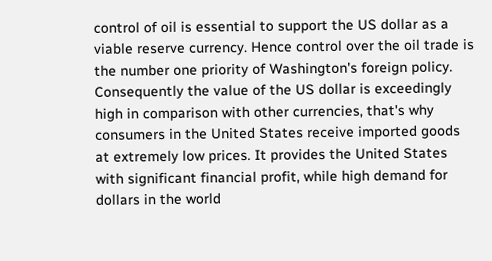control of oil is essential to support the US dollar as a viable reserve currency. Hence control over the oil trade is the number one priority of Washington's foreign policy. Consequently the value of the US dollar is exceedingly high in comparison with other currencies, that's why consumers in the United States receive imported goods at extremely low prices. It provides the United States with significant financial profit, while high demand for dollars in the world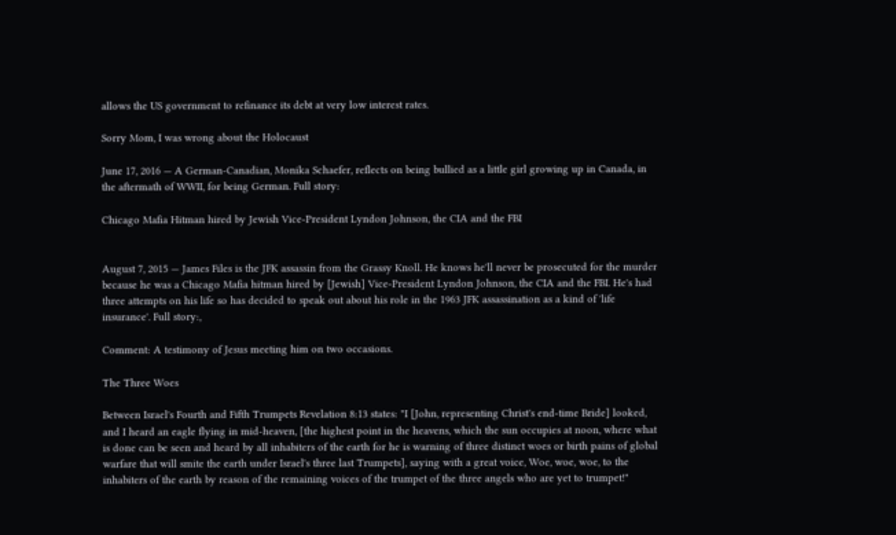allows the US government to refinance its debt at very low interest rates.

Sorry Mom, I was wrong about the Holocaust

June 17, 2016 — A German-Canadian, Monika Schaefer, reflects on being bullied as a little girl growing up in Canada, in the aftermath of WWII, for being German. Full story:

Chicago Mafia Hitman hired by Jewish Vice-President Lyndon Johnson, the CIA and the FBI


August 7, 2015 — James Files is the JFK assassin from the Grassy Knoll. He knows he'll never be prosecuted for the murder because he was a Chicago Mafia hitman hired by [Jewish] Vice-President Lyndon Johnson, the CIA and the FBI. He's had three attempts on his life so has decided to speak out about his role in the 1963 JFK assassination as a kind of 'life insurance'. Full story:,

Comment: A testimony of Jesus meeting him on two occasions.

The Three Woes

Between Israel's Fourth and Fifth Trumpets Revelation 8:13 states: "I [John, representing Christ's end-time Bride] looked, and I heard an eagle flying in mid-heaven, [the highest point in the heavens, which the sun occupies at noon, where what is done can be seen and heard by all inhabiters of the earth for he is warning of three distinct woes or birth pains of global warfare that will smite the earth under Israel's three last Trumpets], saying with a great voice, Woe, woe, woe, to the inhabiters of the earth by reason of the remaining voices of the trumpet of the three angels who are yet to trumpet!"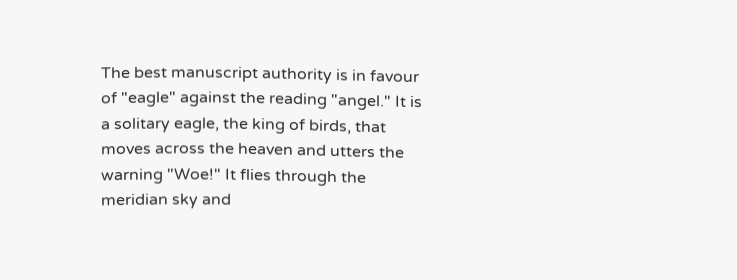The best manuscript authority is in favour of "eagle" against the reading "angel." It is a solitary eagle, the king of birds, that moves across the heaven and utters the warning "Woe!" It flies through the meridian sky and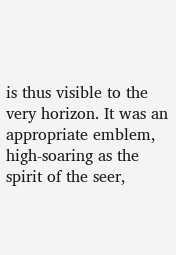is thus visible to the very horizon. It was an appropriate emblem, high-soaring as the spirit of the seer,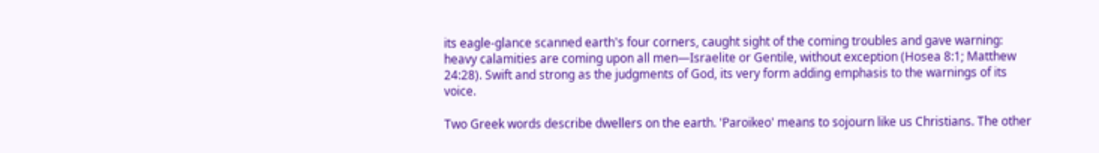its eagle-glance scanned earth's four corners, caught sight of the coming troubles and gave warning: heavy calamities are coming upon all men—Israelite or Gentile, without exception (Hosea 8:1; Matthew 24:28). Swift and strong as the judgments of God, its very form adding emphasis to the warnings of its voice.

Two Greek words describe dwellers on the earth. 'Paroikeo' means to sojourn like us Christians. The other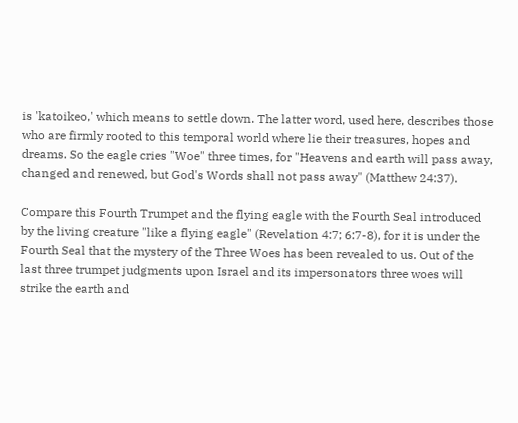is 'katoikeo,' which means to settle down. The latter word, used here, describes those who are firmly rooted to this temporal world where lie their treasures, hopes and dreams. So the eagle cries "Woe" three times, for "Heavens and earth will pass away, changed and renewed, but God's Words shall not pass away" (Matthew 24:37).

Compare this Fourth Trumpet and the flying eagle with the Fourth Seal introduced by the living creature "like a flying eagle" (Revelation 4:7; 6:7-8), for it is under the Fourth Seal that the mystery of the Three Woes has been revealed to us. Out of the last three trumpet judgments upon Israel and its impersonators three woes will strike the earth and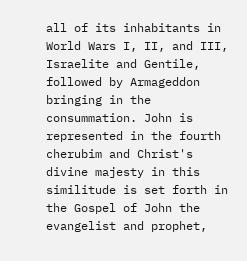all of its inhabitants in World Wars I, II, and III, Israelite and Gentile, followed by Armageddon bringing in the consummation. John is represented in the fourth cherubim and Christ's divine majesty in this similitude is set forth in the Gospel of John the evangelist and prophet,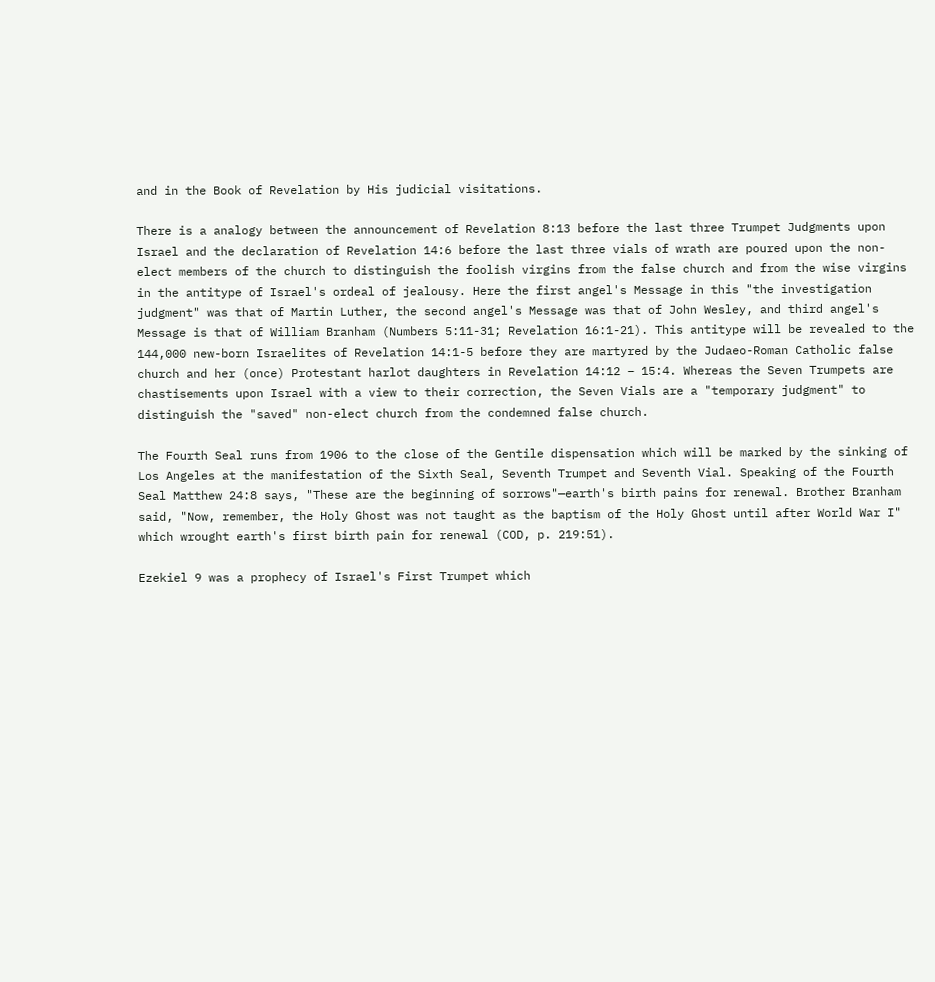and in the Book of Revelation by His judicial visitations.

There is a analogy between the announcement of Revelation 8:13 before the last three Trumpet Judgments upon Israel and the declaration of Revelation 14:6 before the last three vials of wrath are poured upon the non-elect members of the church to distinguish the foolish virgins from the false church and from the wise virgins in the antitype of Israel's ordeal of jealousy. Here the first angel's Message in this "the investigation judgment" was that of Martin Luther, the second angel's Message was that of John Wesley, and third angel's Message is that of William Branham (Numbers 5:11-31; Revelation 16:1-21). This antitype will be revealed to the 144,000 new-born Israelites of Revelation 14:1-5 before they are martyred by the Judaeo-Roman Catholic false church and her (once) Protestant harlot daughters in Revelation 14:12 – 15:4. Whereas the Seven Trumpets are chastisements upon Israel with a view to their correction, the Seven Vials are a "temporary judgment" to distinguish the "saved" non-elect church from the condemned false church.

The Fourth Seal runs from 1906 to the close of the Gentile dispensation which will be marked by the sinking of Los Angeles at the manifestation of the Sixth Seal, Seventh Trumpet and Seventh Vial. Speaking of the Fourth Seal Matthew 24:8 says, "These are the beginning of sorrows"—earth's birth pains for renewal. Brother Branham said, "Now, remember, the Holy Ghost was not taught as the baptism of the Holy Ghost until after World War I" which wrought earth's first birth pain for renewal (COD, p. 219:51).

Ezekiel 9 was a prophecy of Israel's First Trumpet which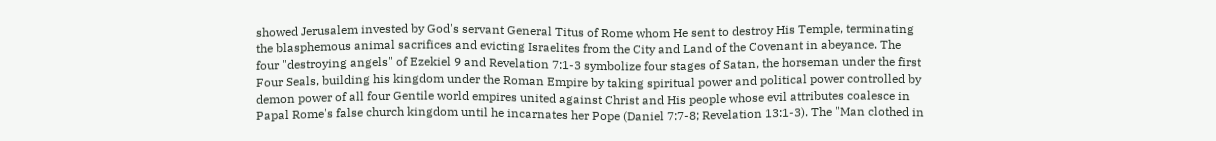showed Jerusalem invested by God's servant General Titus of Rome whom He sent to destroy His Temple, terminating the blasphemous animal sacrifices and evicting Israelites from the City and Land of the Covenant in abeyance. The four "destroying angels" of Ezekiel 9 and Revelation 7:1-3 symbolize four stages of Satan, the horseman under the first Four Seals, building his kingdom under the Roman Empire by taking spiritual power and political power controlled by demon power of all four Gentile world empires united against Christ and His people whose evil attributes coalesce in Papal Rome's false church kingdom until he incarnates her Pope (Daniel 7:7-8; Revelation 13:1-3). The "Man clothed in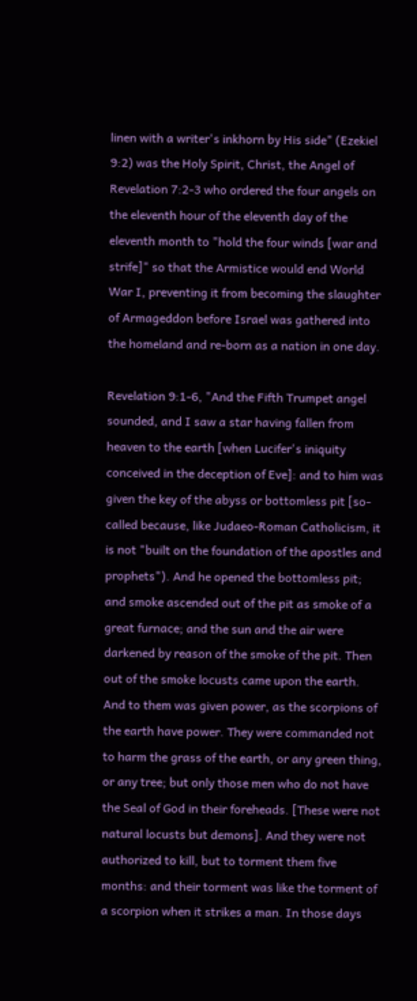linen with a writer's inkhorn by His side" (Ezekiel 9:2) was the Holy Spirit, Christ, the Angel of Revelation 7:2-3 who ordered the four angels on the eleventh hour of the eleventh day of the eleventh month to "hold the four winds [war and strife]" so that the Armistice would end World War I, preventing it from becoming the slaughter of Armageddon before Israel was gathered into the homeland and re-born as a nation in one day.

Revelation 9:1-6, "And the Fifth Trumpet angel sounded, and I saw a star having fallen from heaven to the earth [when Lucifer's iniquity conceived in the deception of Eve]: and to him was given the key of the abyss or bottomless pit [so-called because, like Judaeo-Roman Catholicism, it is not "built on the foundation of the apostles and prophets"). And he opened the bottomless pit; and smoke ascended out of the pit as smoke of a great furnace; and the sun and the air were darkened by reason of the smoke of the pit. Then out of the smoke locusts came upon the earth. And to them was given power, as the scorpions of the earth have power. They were commanded not to harm the grass of the earth, or any green thing, or any tree; but only those men who do not have the Seal of God in their foreheads. [These were not natural locusts but demons]. And they were not authorized to kill, but to torment them five months: and their torment was like the torment of a scorpion when it strikes a man. In those days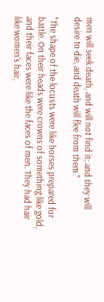men will seek death, and will not find it; and they will desire to die, and death will flee from them."

"The shape of the locusts were like horses prepared for battle. On their heads were crowns of something like gold, and their faces were like the faces of men. They had hair like women's hair,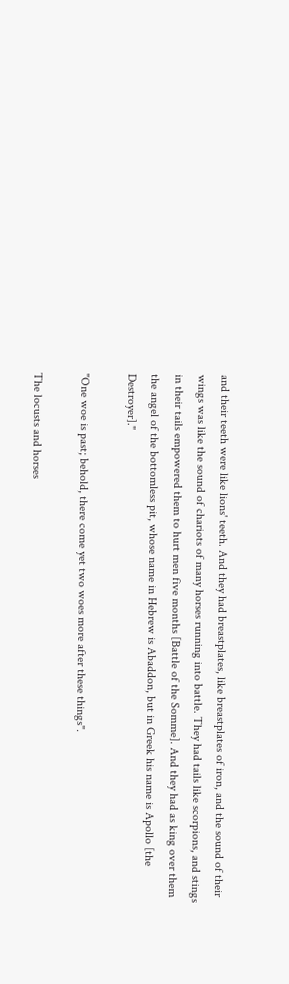and their teeth were like lions' teeth. And they had breastplates, like breastplates of iron, and the sound of their wings was like the sound of chariots of many horses running into battle. They had tails like scorpions, and stings in their tails empowered them to hurt men five months [Battle of the Somme]. And they had as king over them the angel of the bottomless pit, whose name in Hebrew is Abaddon, but in Greek his name is Apollo [the Destroyer]."

"One woe is past; behold, there come yet two woes more after these things".

The locusts and horses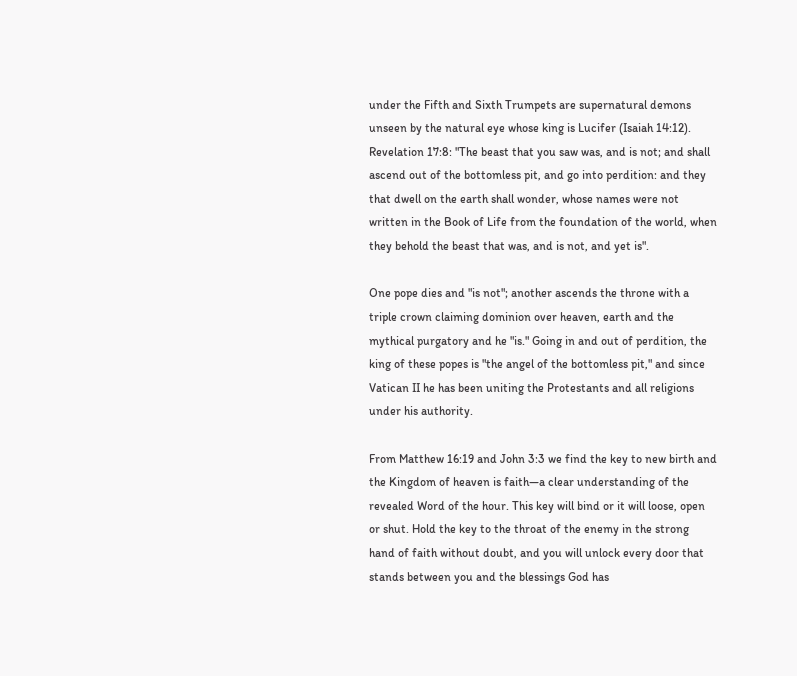under the Fifth and Sixth Trumpets are supernatural demons unseen by the natural eye whose king is Lucifer (Isaiah 14:12). Revelation 17:8: "The beast that you saw was, and is not; and shall ascend out of the bottomless pit, and go into perdition: and they that dwell on the earth shall wonder, whose names were not written in the Book of Life from the foundation of the world, when they behold the beast that was, and is not, and yet is".

One pope dies and "is not"; another ascends the throne with a triple crown claiming dominion over heaven, earth and the mythical purgatory and he "is." Going in and out of perdition, the king of these popes is "the angel of the bottomless pit," and since Vatican II he has been uniting the Protestants and all religions under his authority.

From Matthew 16:19 and John 3:3 we find the key to new birth and the Kingdom of heaven is faith—a clear understanding of the revealed Word of the hour. This key will bind or it will loose, open or shut. Hold the key to the throat of the enemy in the strong hand of faith without doubt, and you will unlock every door that stands between you and the blessings God has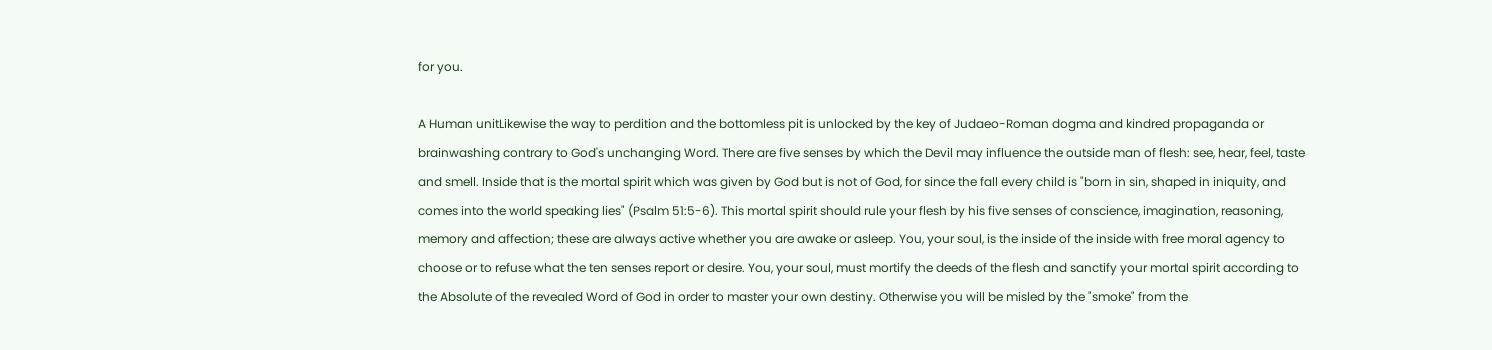for you.

A Human unitLikewise the way to perdition and the bottomless pit is unlocked by the key of Judaeo-Roman dogma and kindred propaganda or brainwashing contrary to God's unchanging Word. There are five senses by which the Devil may influence the outside man of flesh: see, hear, feel, taste and smell. Inside that is the mortal spirit which was given by God but is not of God, for since the fall every child is "born in sin, shaped in iniquity, and comes into the world speaking lies" (Psalm 51:5-6). This mortal spirit should rule your flesh by his five senses of conscience, imagination, reasoning, memory and affection; these are always active whether you are awake or asleep. You, your soul, is the inside of the inside with free moral agency to choose or to refuse what the ten senses report or desire. You, your soul, must mortify the deeds of the flesh and sanctify your mortal spirit according to the Absolute of the revealed Word of God in order to master your own destiny. Otherwise you will be misled by the "smoke" from the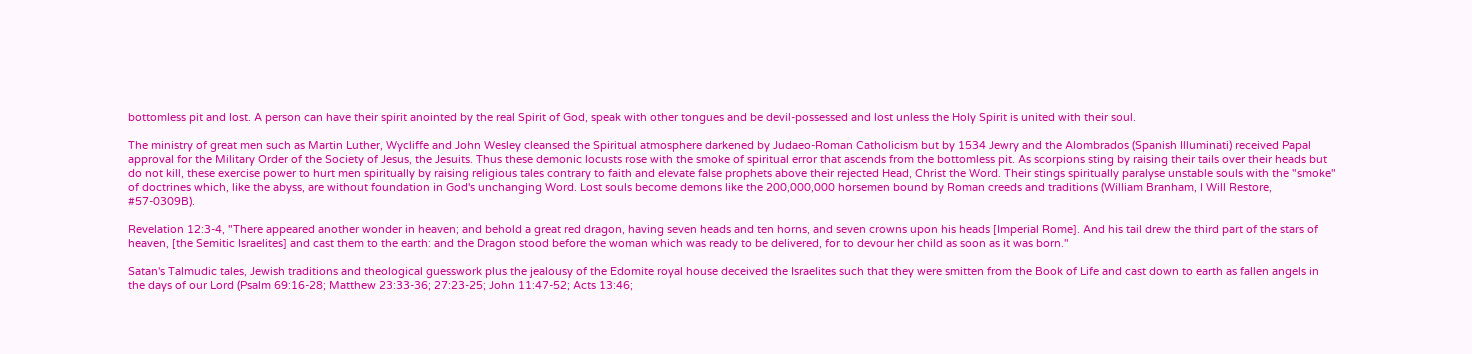bottomless pit and lost. A person can have their spirit anointed by the real Spirit of God, speak with other tongues and be devil-possessed and lost unless the Holy Spirit is united with their soul.

The ministry of great men such as Martin Luther, Wycliffe and John Wesley cleansed the Spiritual atmosphere darkened by Judaeo-Roman Catholicism but by 1534 Jewry and the Alombrados (Spanish Illuminati) received Papal approval for the Military Order of the Society of Jesus, the Jesuits. Thus these demonic locusts rose with the smoke of spiritual error that ascends from the bottomless pit. As scorpions sting by raising their tails over their heads but do not kill, these exercise power to hurt men spiritually by raising religious tales contrary to faith and elevate false prophets above their rejected Head, Christ the Word. Their stings spiritually paralyse unstable souls with the "smoke" of doctrines which, like the abyss, are without foundation in God's unchanging Word. Lost souls become demons like the 200,000,000 horsemen bound by Roman creeds and traditions (William Branham, I Will Restore, #57-0309B).

Revelation 12:3-4, "There appeared another wonder in heaven; and behold a great red dragon, having seven heads and ten horns, and seven crowns upon his heads [Imperial Rome]. And his tail drew the third part of the stars of heaven, [the Semitic Israelites] and cast them to the earth: and the Dragon stood before the woman which was ready to be delivered, for to devour her child as soon as it was born."

Satan's Talmudic tales, Jewish traditions and theological guesswork plus the jealousy of the Edomite royal house deceived the Israelites such that they were smitten from the Book of Life and cast down to earth as fallen angels in the days of our Lord (Psalm 69:16-28; Matthew 23:33-36; 27:23-25; John 11:47-52; Acts 13:46;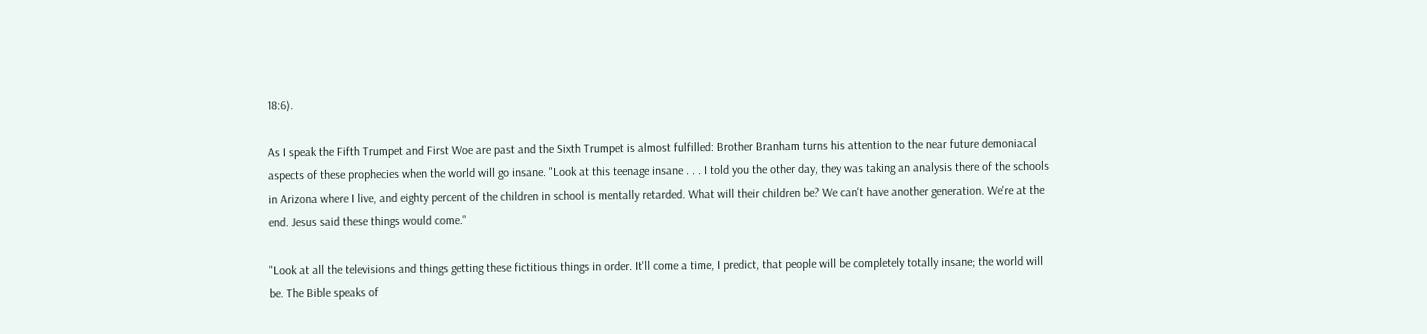18:6).

As I speak the Fifth Trumpet and First Woe are past and the Sixth Trumpet is almost fulfilled: Brother Branham turns his attention to the near future demoniacal aspects of these prophecies when the world will go insane. "Look at this teenage insane . . . I told you the other day, they was taking an analysis there of the schools in Arizona where I live, and eighty percent of the children in school is mentally retarded. What will their children be? We can't have another generation. We're at the end. Jesus said these things would come."

"Look at all the televisions and things getting these fictitious things in order. It'll come a time, I predict, that people will be completely totally insane; the world will be. The Bible speaks of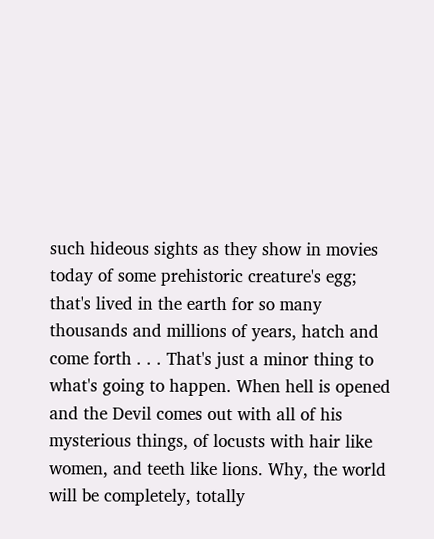such hideous sights as they show in movies today of some prehistoric creature's egg; that's lived in the earth for so many thousands and millions of years, hatch and come forth . . . That's just a minor thing to what's going to happen. When hell is opened and the Devil comes out with all of his mysterious things, of locusts with hair like women, and teeth like lions. Why, the world will be completely, totally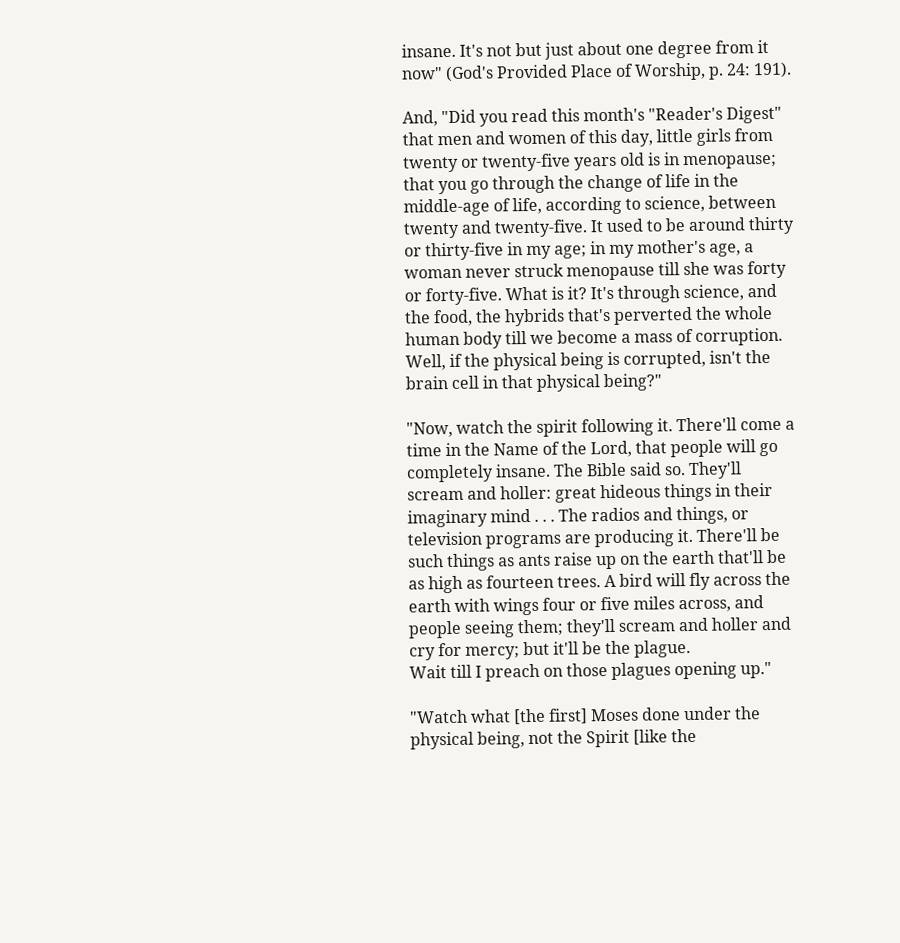insane. It's not but just about one degree from it now" (God's Provided Place of Worship, p. 24: 191).

And, "Did you read this month's "Reader's Digest" that men and women of this day, little girls from twenty or twenty-five years old is in menopause; that you go through the change of life in the middle-age of life, according to science, between twenty and twenty-five. It used to be around thirty or thirty-five in my age; in my mother's age, a woman never struck menopause till she was forty or forty-five. What is it? It's through science, and the food, the hybrids that's perverted the whole human body till we become a mass of corruption. Well, if the physical being is corrupted, isn't the brain cell in that physical being?"

"Now, watch the spirit following it. There'll come a time in the Name of the Lord, that people will go completely insane. The Bible said so. They'll scream and holler: great hideous things in their imaginary mind . . . The radios and things, or television programs are producing it. There'll be such things as ants raise up on the earth that'll be as high as fourteen trees. A bird will fly across the earth with wings four or five miles across, and people seeing them; they'll scream and holler and cry for mercy; but it'll be the plague.
Wait till I preach on those plagues opening up."

"Watch what [the first] Moses done under the physical being, not the Spirit [like the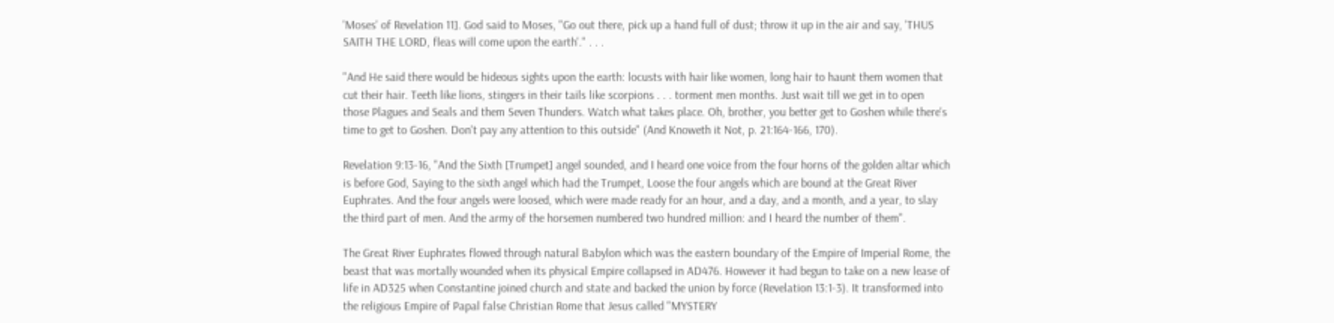'Moses' of Revelation 11]. God said to Moses, "Go out there, pick up a hand full of dust; throw it up in the air and say, 'THUS SAITH THE LORD, fleas will come upon the earth'." . . .

"And He said there would be hideous sights upon the earth: locusts with hair like women, long hair to haunt them women that cut their hair. Teeth like lions, stingers in their tails like scorpions . . . torment men months. Just wait till we get in to open those Plagues and Seals and them Seven Thunders. Watch what takes place. Oh, brother, you better get to Goshen while there's time to get to Goshen. Don't pay any attention to this outside" (And Knoweth it Not, p. 21:164-166, 170).

Revelation 9:13-16, "And the Sixth [Trumpet] angel sounded, and I heard one voice from the four horns of the golden altar which is before God, Saying to the sixth angel which had the Trumpet, Loose the four angels which are bound at the Great River Euphrates. And the four angels were loosed, which were made ready for an hour, and a day, and a month, and a year, to slay the third part of men. And the army of the horsemen numbered two hundred million: and I heard the number of them".

The Great River Euphrates flowed through natural Babylon which was the eastern boundary of the Empire of Imperial Rome, the beast that was mortally wounded when its physical Empire collapsed in AD476. However it had begun to take on a new lease of life in AD325 when Constantine joined church and state and backed the union by force (Revelation 13:1-3). It transformed into the religious Empire of Papal false Christian Rome that Jesus called "MYSTERY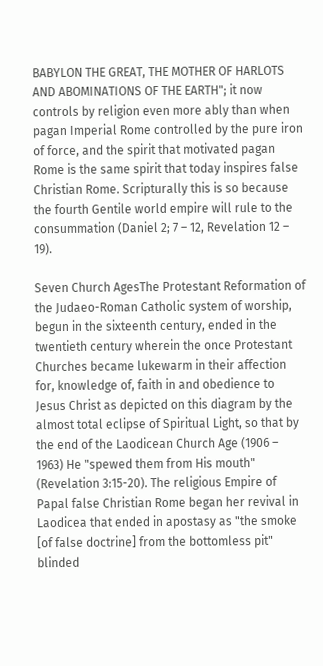BABYLON THE GREAT, THE MOTHER OF HARLOTS AND ABOMINATIONS OF THE EARTH"; it now controls by religion even more ably than when pagan Imperial Rome controlled by the pure iron of force, and the spirit that motivated pagan Rome is the same spirit that today inspires false Christian Rome. Scripturally this is so because the fourth Gentile world empire will rule to the consummation (Daniel 2; 7 – 12, Revelation 12 – 19).

Seven Church AgesThe Protestant Reformation of the Judaeo-Roman Catholic system of worship, begun in the sixteenth century, ended in the twentieth century wherein the once Protestant Churches became lukewarm in their affection for, knowledge of, faith in and obedience to Jesus Christ as depicted on this diagram by the almost total eclipse of Spiritual Light, so that by the end of the Laodicean Church Age (1906 – 1963) He "spewed them from His mouth" (Revelation 3:15-20). The religious Empire of Papal false Christian Rome began her revival in Laodicea that ended in apostasy as "the smoke [of false doctrine] from the bottomless pit" blinded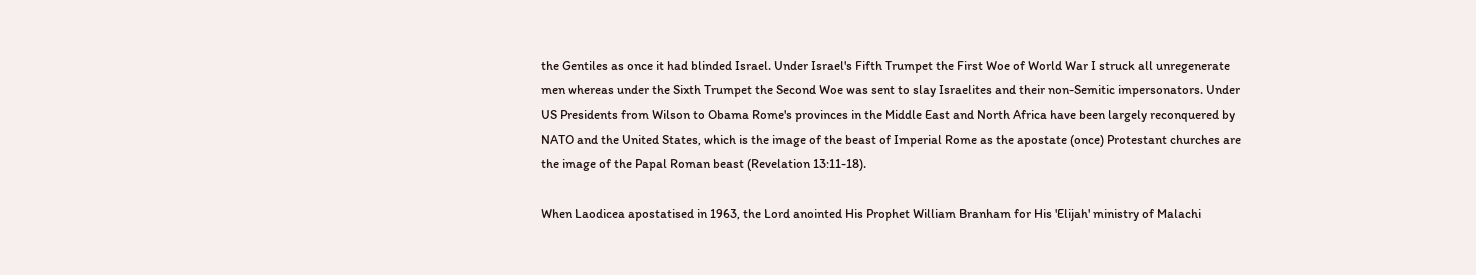the Gentiles as once it had blinded Israel. Under Israel's Fifth Trumpet the First Woe of World War I struck all unregenerate men whereas under the Sixth Trumpet the Second Woe was sent to slay Israelites and their non-Semitic impersonators. Under US Presidents from Wilson to Obama Rome's provinces in the Middle East and North Africa have been largely reconquered by NATO and the United States, which is the image of the beast of Imperial Rome as the apostate (once) Protestant churches are the image of the Papal Roman beast (Revelation 13:11-18).

When Laodicea apostatised in 1963, the Lord anointed His Prophet William Branham for His 'Elijah' ministry of Malachi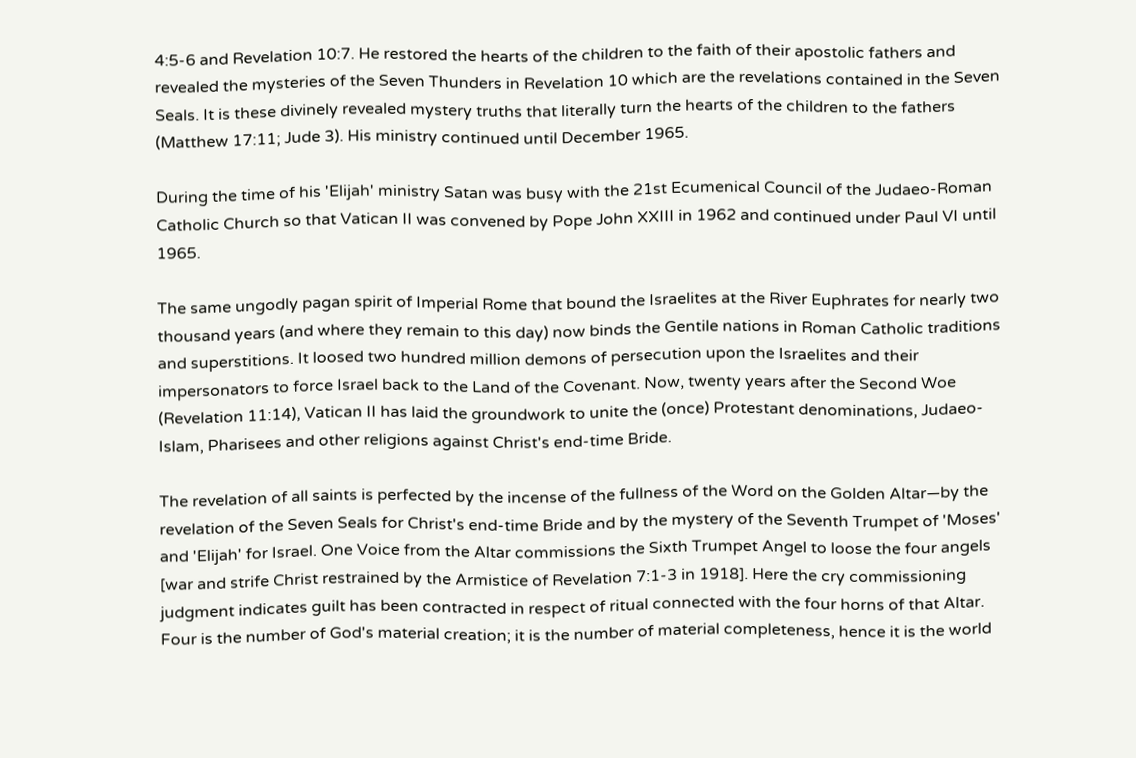4:5-6 and Revelation 10:7. He restored the hearts of the children to the faith of their apostolic fathers and revealed the mysteries of the Seven Thunders in Revelation 10 which are the revelations contained in the Seven Seals. It is these divinely revealed mystery truths that literally turn the hearts of the children to the fathers (Matthew 17:11; Jude 3). His ministry continued until December 1965.

During the time of his 'Elijah' ministry Satan was busy with the 21st Ecumenical Council of the Judaeo-Roman Catholic Church so that Vatican II was convened by Pope John XXIII in 1962 and continued under Paul VI until 1965.

The same ungodly pagan spirit of Imperial Rome that bound the Israelites at the River Euphrates for nearly two thousand years (and where they remain to this day) now binds the Gentile nations in Roman Catholic traditions and superstitions. It loosed two hundred million demons of persecution upon the Israelites and their impersonators to force Israel back to the Land of the Covenant. Now, twenty years after the Second Woe (Revelation 11:14), Vatican II has laid the groundwork to unite the (once) Protestant denominations, Judaeo-Islam, Pharisees and other religions against Christ's end-time Bride.

The revelation of all saints is perfected by the incense of the fullness of the Word on the Golden Altar—by the revelation of the Seven Seals for Christ's end-time Bride and by the mystery of the Seventh Trumpet of 'Moses' and 'Elijah' for Israel. One Voice from the Altar commissions the Sixth Trumpet Angel to loose the four angels [war and strife Christ restrained by the Armistice of Revelation 7:1-3 in 1918]. Here the cry commissioning judgment indicates guilt has been contracted in respect of ritual connected with the four horns of that Altar. Four is the number of God's material creation; it is the number of material completeness, hence it is the world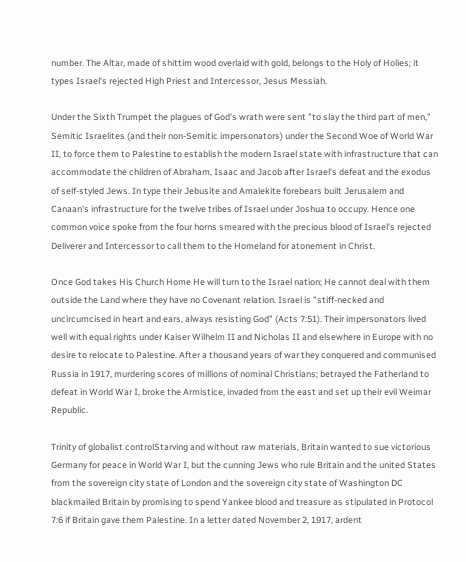number. The Altar, made of shittim wood overlaid with gold, belongs to the Holy of Holies; it types Israel's rejected High Priest and Intercessor, Jesus Messiah.

Under the Sixth Trumpet the plagues of God's wrath were sent "to slay the third part of men," Semitic Israelites (and their non-Semitic impersonators) under the Second Woe of World War II, to force them to Palestine to establish the modern Israel state with infrastructure that can accommodate the children of Abraham, Isaac and Jacob after Israel's defeat and the exodus of self-styled Jews. In type their Jebusite and Amalekite forebears built Jerusalem and Canaan's infrastructure for the twelve tribes of Israel under Joshua to occupy. Hence one common voice spoke from the four horns smeared with the precious blood of Israel's rejected Deliverer and Intercessor to call them to the Homeland for atonement in Christ.

Once God takes His Church Home He will turn to the Israel nation; He cannot deal with them outside the Land where they have no Covenant relation. Israel is "stiff-necked and uncircumcised in heart and ears, always resisting God" (Acts 7:51). Their impersonators lived well with equal rights under Kaiser Wilhelm II and Nicholas II and elsewhere in Europe with no desire to relocate to Palestine. After a thousand years of war they conquered and communised Russia in 1917, murdering scores of millions of nominal Christians; betrayed the Fatherland to defeat in World War I, broke the Armistice, invaded from the east and set up their evil Weimar Republic.

Trinity of globalist controlStarving and without raw materials, Britain wanted to sue victorious Germany for peace in World War I, but the cunning Jews who rule Britain and the united States from the sovereign city state of London and the sovereign city state of Washington DC blackmailed Britain by promising to spend Yankee blood and treasure as stipulated in Protocol 7:6 if Britain gave them Palestine. In a letter dated November 2, 1917, ardent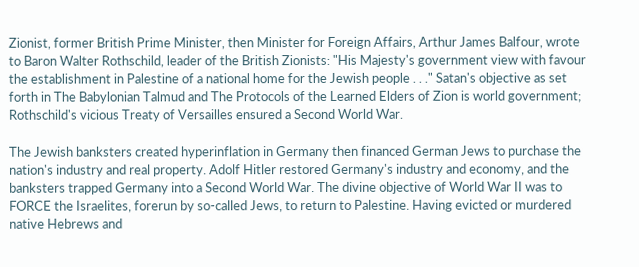Zionist, former British Prime Minister, then Minister for Foreign Affairs, Arthur James Balfour, wrote to Baron Walter Rothschild, leader of the British Zionists: "His Majesty's government view with favour the establishment in Palestine of a national home for the Jewish people . . ." Satan's objective as set forth in The Babylonian Talmud and The Protocols of the Learned Elders of Zion is world government; Rothschild's vicious Treaty of Versailles ensured a Second World War.

The Jewish banksters created hyperinflation in Germany then financed German Jews to purchase the nation's industry and real property. Adolf Hitler restored Germany's industry and economy, and the banksters trapped Germany into a Second World War. The divine objective of World War II was to FORCE the Israelites, forerun by so-called Jews, to return to Palestine. Having evicted or murdered native Hebrews and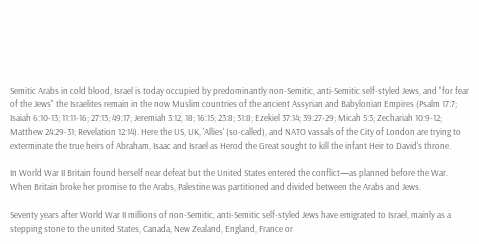Semitic Arabs in cold blood, Israel is today occupied by predominantly non-Semitic, anti-Semitic self-styled Jews, and "for fear of the Jews" the Israelites remain in the now Muslim countries of the ancient Assyrian and Babylonian Empires (Psalm 17:7; Isaiah 6:10-13; 11:11-16; 27:13; 49:17; Jeremiah 3:12, 18; 16:15; 23:8; 31:8; Ezekiel 37:14; 39:27-29; Micah 5:3; Zechariah 10:9-12; Matthew 24:29-31; Revelation 12:14). Here the US, UK, 'Allies' (so-called), and NATO vassals of the City of London are trying to exterminate the true heirs of Abraham, Isaac and Israel as Herod the Great sought to kill the infant Heir to David's throne.

In World War II Britain found herself near defeat but the United States entered the conflict—as planned before the War. When Britain broke her promise to the Arabs, Palestine was partitioned and divided between the Arabs and Jews.

Seventy years after World War II millions of non-Semitic, anti-Semitic self-styled Jews have emigrated to Israel, mainly as a stepping stone to the united States, Canada, New Zealand, England, France or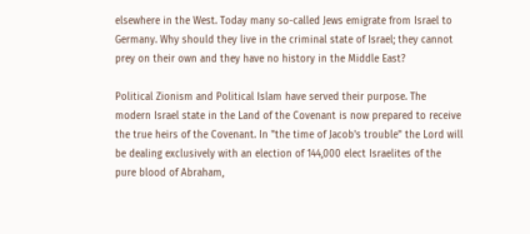elsewhere in the West. Today many so-called Jews emigrate from Israel to Germany. Why should they live in the criminal state of Israel; they cannot prey on their own and they have no history in the Middle East?

Political Zionism and Political Islam have served their purpose. The modern Israel state in the Land of the Covenant is now prepared to receive the true heirs of the Covenant. In "the time of Jacob's trouble" the Lord will be dealing exclusively with an election of 144,000 elect Israelites of the pure blood of Abraham,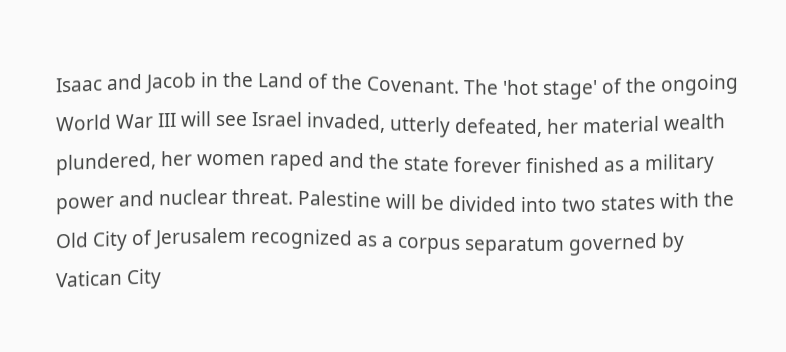Isaac and Jacob in the Land of the Covenant. The 'hot stage' of the ongoing World War III will see Israel invaded, utterly defeated, her material wealth plundered, her women raped and the state forever finished as a military power and nuclear threat. Palestine will be divided into two states with the Old City of Jerusalem recognized as a corpus separatum governed by Vatican City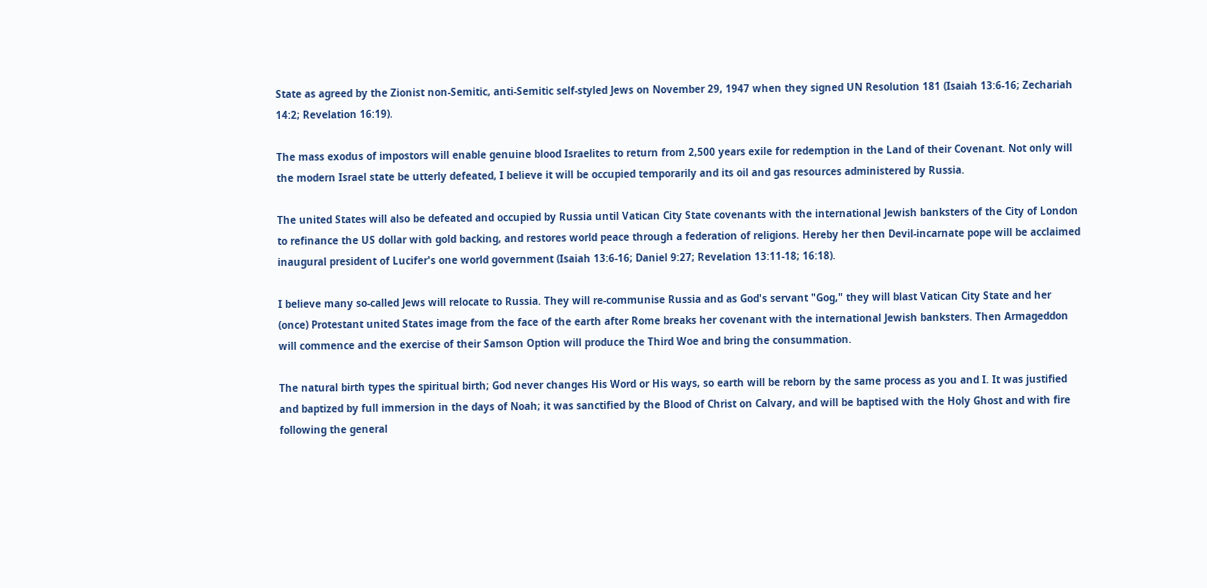State as agreed by the Zionist non-Semitic, anti-Semitic self-styled Jews on November 29, 1947 when they signed UN Resolution 181 (Isaiah 13:6-16; Zechariah 14:2; Revelation 16:19).

The mass exodus of impostors will enable genuine blood Israelites to return from 2,500 years exile for redemption in the Land of their Covenant. Not only will the modern Israel state be utterly defeated, I believe it will be occupied temporarily and its oil and gas resources administered by Russia.

The united States will also be defeated and occupied by Russia until Vatican City State covenants with the international Jewish banksters of the City of London to refinance the US dollar with gold backing, and restores world peace through a federation of religions. Hereby her then Devil-incarnate pope will be acclaimed inaugural president of Lucifer's one world government (Isaiah 13:6-16; Daniel 9:27; Revelation 13:11-18; 16:18).

I believe many so-called Jews will relocate to Russia. They will re-communise Russia and as God's servant "Gog," they will blast Vatican City State and her (once) Protestant united States image from the face of the earth after Rome breaks her covenant with the international Jewish banksters. Then Armageddon will commence and the exercise of their Samson Option will produce the Third Woe and bring the consummation.

The natural birth types the spiritual birth; God never changes His Word or His ways, so earth will be reborn by the same process as you and I. It was justified and baptized by full immersion in the days of Noah; it was sanctified by the Blood of Christ on Calvary, and will be baptised with the Holy Ghost and with fire following the general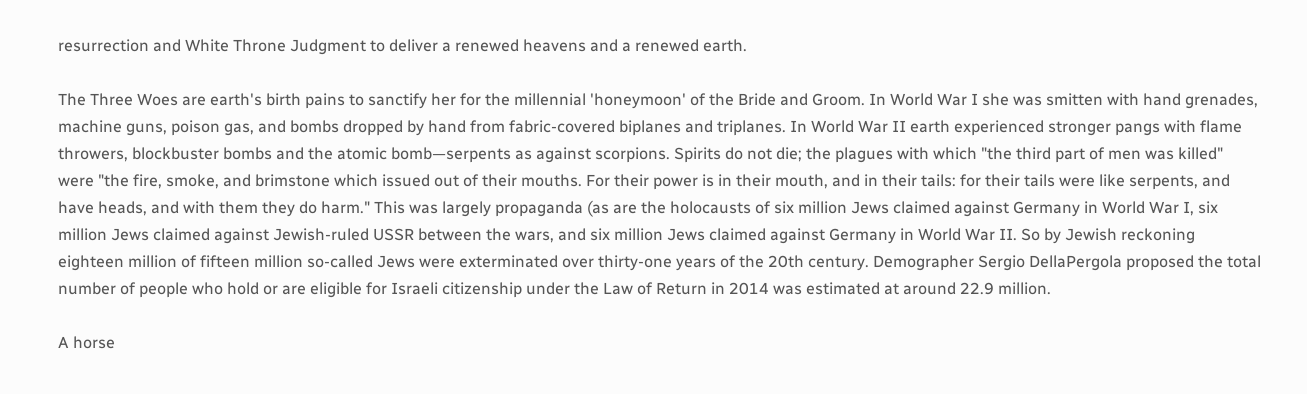resurrection and White Throne Judgment to deliver a renewed heavens and a renewed earth.

The Three Woes are earth's birth pains to sanctify her for the millennial 'honeymoon' of the Bride and Groom. In World War I she was smitten with hand grenades, machine guns, poison gas, and bombs dropped by hand from fabric-covered biplanes and triplanes. In World War II earth experienced stronger pangs with flame throwers, blockbuster bombs and the atomic bomb—serpents as against scorpions. Spirits do not die; the plagues with which "the third part of men was killed" were "the fire, smoke, and brimstone which issued out of their mouths. For their power is in their mouth, and in their tails: for their tails were like serpents, and have heads, and with them they do harm." This was largely propaganda (as are the holocausts of six million Jews claimed against Germany in World War I, six million Jews claimed against Jewish-ruled USSR between the wars, and six million Jews claimed against Germany in World War II. So by Jewish reckoning eighteen million of fifteen million so-called Jews were exterminated over thirty-one years of the 20th century. Demographer Sergio DellaPergola proposed the total number of people who hold or are eligible for Israeli citizenship under the Law of Return in 2014 was estimated at around 22.9 million.

A horse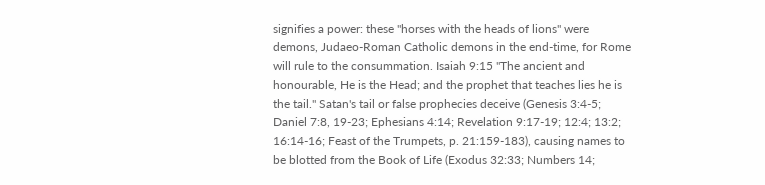signifies a power: these "horses with the heads of lions" were demons, Judaeo-Roman Catholic demons in the end-time, for Rome will rule to the consummation. Isaiah 9:15 "The ancient and honourable, He is the Head; and the prophet that teaches lies he is the tail." Satan's tail or false prophecies deceive (Genesis 3:4-5; Daniel 7:8, 19-23; Ephesians 4:14; Revelation 9:17-19; 12:4; 13:2; 16:14-16; Feast of the Trumpets, p. 21:159-183), causing names to be blotted from the Book of Life (Exodus 32:33; Numbers 14;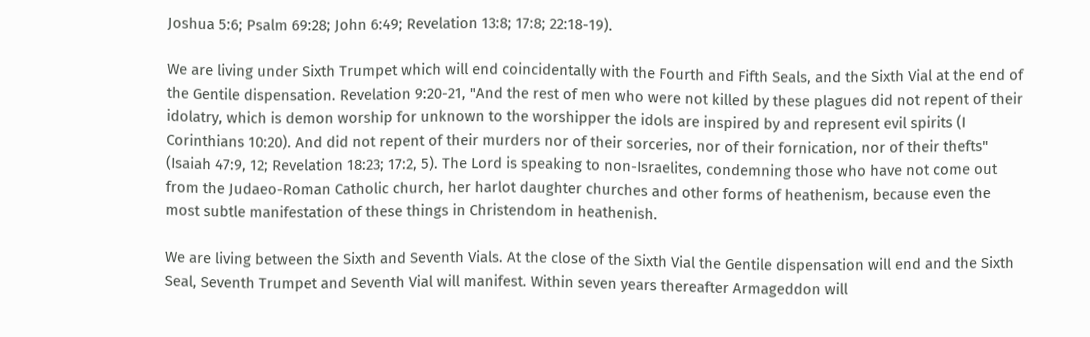Joshua 5:6; Psalm 69:28; John 6:49; Revelation 13:8; 17:8; 22:18-19).

We are living under Sixth Trumpet which will end coincidentally with the Fourth and Fifth Seals, and the Sixth Vial at the end of the Gentile dispensation. Revelation 9:20-21, "And the rest of men who were not killed by these plagues did not repent of their idolatry, which is demon worship for unknown to the worshipper the idols are inspired by and represent evil spirits (I Corinthians 10:20). And did not repent of their murders nor of their sorceries, nor of their fornication, nor of their thefts"  (Isaiah 47:9, 12; Revelation 18:23; 17:2, 5). The Lord is speaking to non-Israelites, condemning those who have not come out from the Judaeo-Roman Catholic church, her harlot daughter churches and other forms of heathenism, because even the most subtle manifestation of these things in Christendom in heathenish.

We are living between the Sixth and Seventh Vials. At the close of the Sixth Vial the Gentile dispensation will end and the Sixth Seal, Seventh Trumpet and Seventh Vial will manifest. Within seven years thereafter Armageddon will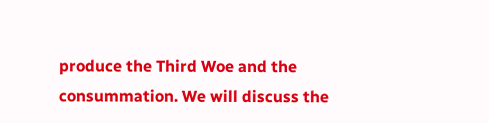produce the Third Woe and the consummation. We will discuss the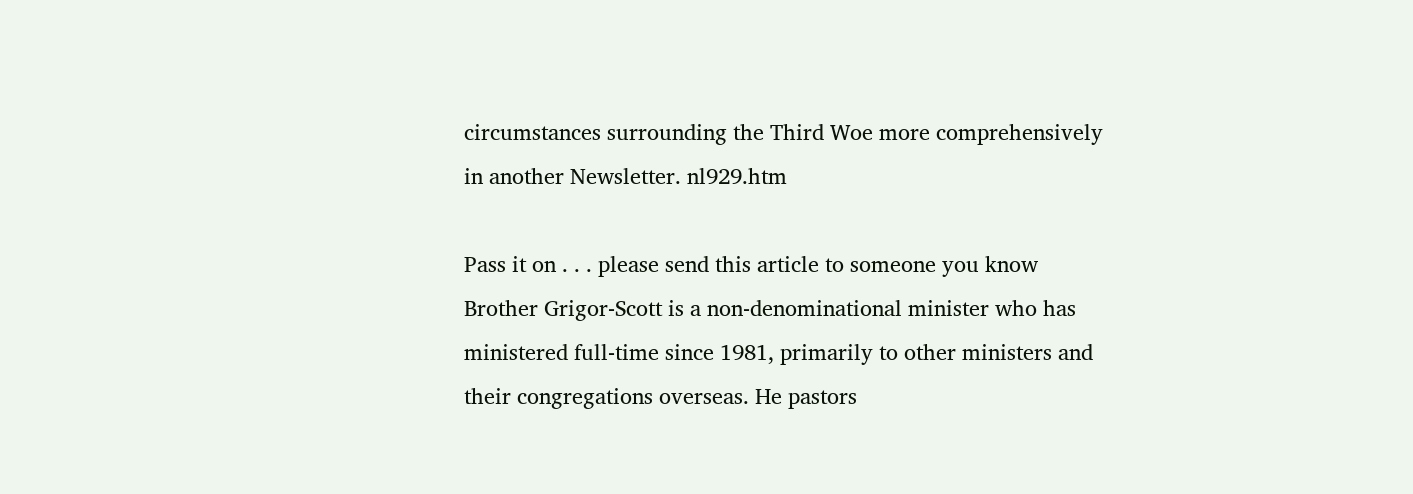circumstances surrounding the Third Woe more comprehensively in another Newsletter. nl929.htm

Pass it on . . . please send this article to someone you know
Brother Grigor-Scott is a non-denominational minister who has ministered full-time since 1981, primarily to other ministers and their congregations overseas. He pastors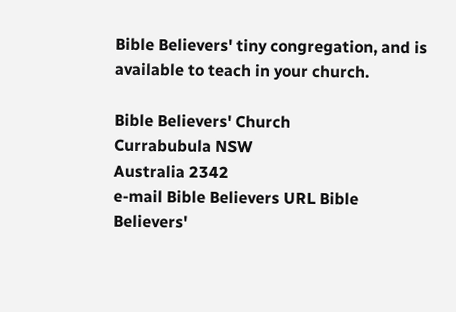Bible Believers' tiny congregation, and is available to teach in your church.

Bible Believers' Church
Currabubula NSW
Australia 2342
e-mail Bible Believers URL Bible Believers'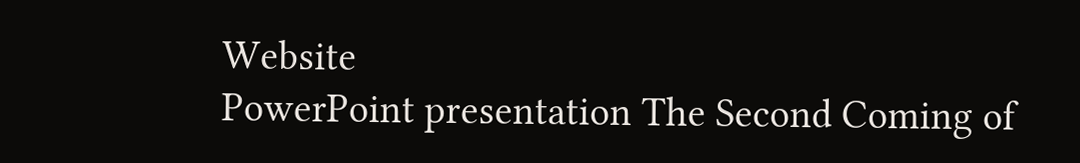Website
PowerPoint presentation The Second Coming of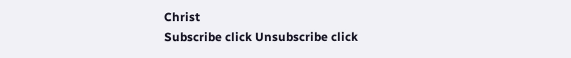Christ
Subscribe click Unsubscribe click